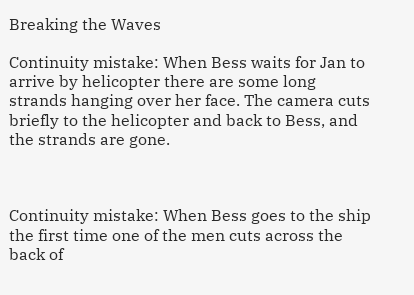Breaking the Waves

Continuity mistake: When Bess waits for Jan to arrive by helicopter there are some long strands hanging over her face. The camera cuts briefly to the helicopter and back to Bess, and the strands are gone.



Continuity mistake: When Bess goes to the ship the first time one of the men cuts across the back of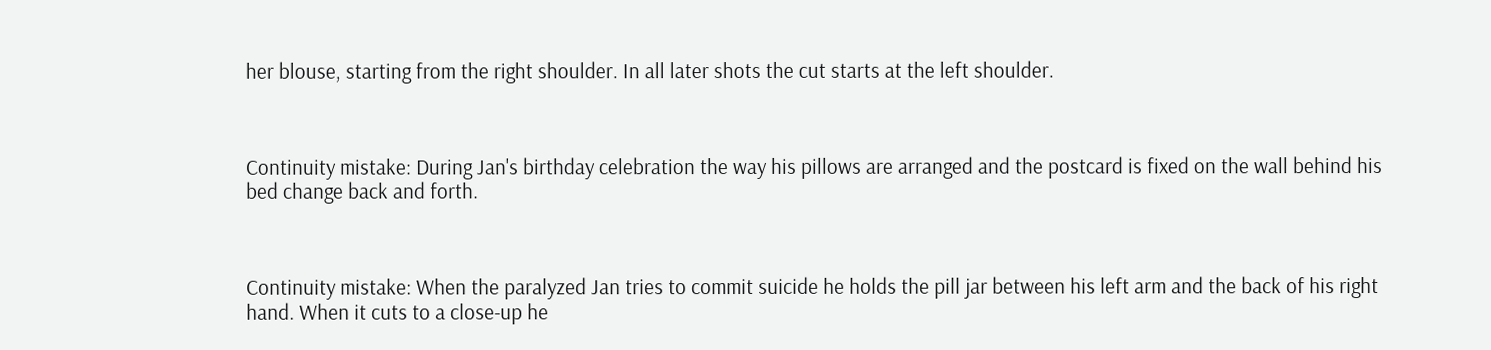her blouse, starting from the right shoulder. In all later shots the cut starts at the left shoulder.



Continuity mistake: During Jan's birthday celebration the way his pillows are arranged and the postcard is fixed on the wall behind his bed change back and forth.



Continuity mistake: When the paralyzed Jan tries to commit suicide he holds the pill jar between his left arm and the back of his right hand. When it cuts to a close-up he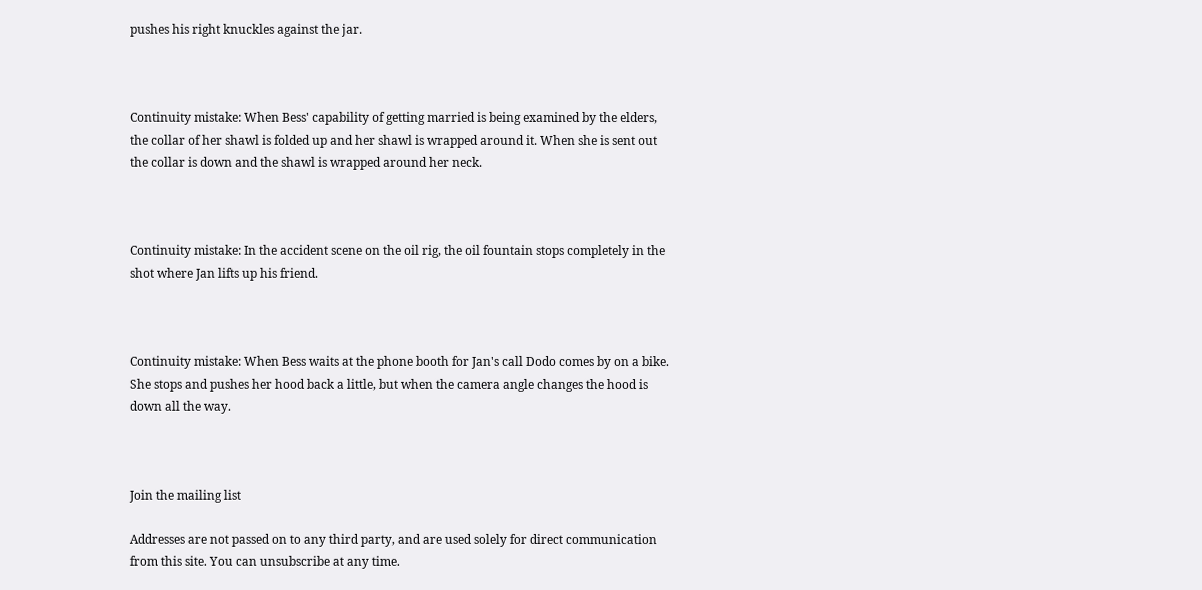pushes his right knuckles against the jar.



Continuity mistake: When Bess' capability of getting married is being examined by the elders, the collar of her shawl is folded up and her shawl is wrapped around it. When she is sent out the collar is down and the shawl is wrapped around her neck.



Continuity mistake: In the accident scene on the oil rig, the oil fountain stops completely in the shot where Jan lifts up his friend.



Continuity mistake: When Bess waits at the phone booth for Jan's call Dodo comes by on a bike. She stops and pushes her hood back a little, but when the camera angle changes the hood is down all the way.



Join the mailing list

Addresses are not passed on to any third party, and are used solely for direct communication from this site. You can unsubscribe at any time.